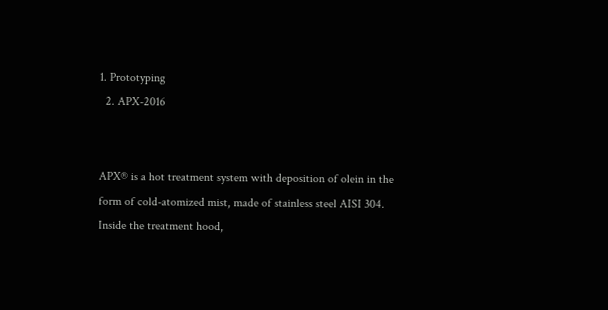1. Prototyping
  2. APX-2016


APX® is a hot treatment system with deposition of olein in the form of cold-atomized mist, made of stainless steel AISI 304.
Inside the treatment hood,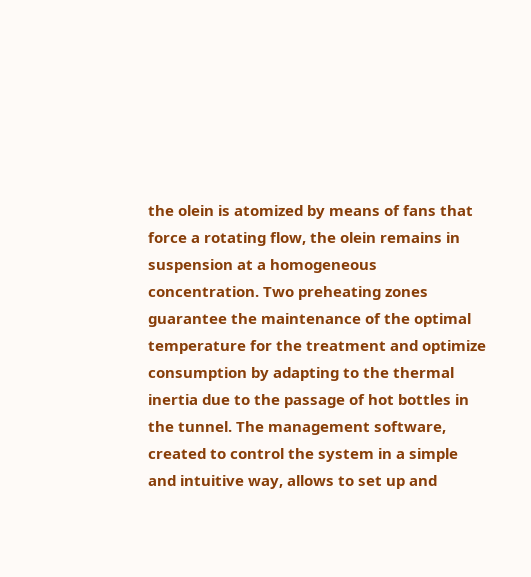the olein is atomized by means of fans that force a rotating flow, the olein remains in suspension at a homogeneous concentration. Two preheating zones guarantee the maintenance of the optimal temperature for the treatment and optimize consumption by adapting to the thermal inertia due to the passage of hot bottles in the tunnel. The management software, created to control the system in a simple and intuitive way, allows to set up and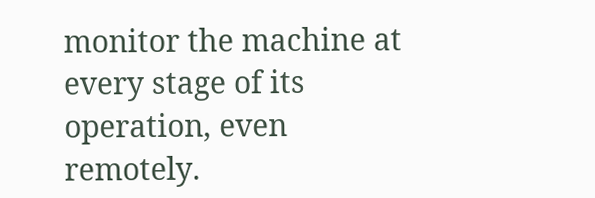monitor the machine at every stage of its operation, even remotely.